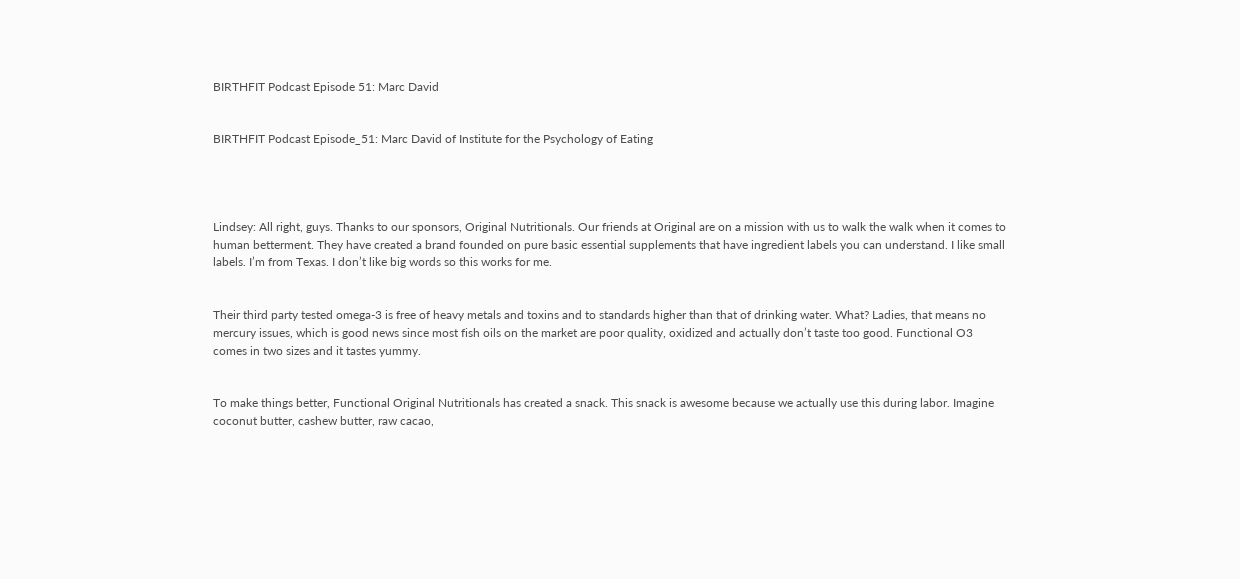BIRTHFIT Podcast Episode 51: Marc David


BIRTHFIT Podcast Episode_51: Marc David of Institute for the Psychology of Eating




Lindsey: All right, guys. Thanks to our sponsors, Original Nutritionals. Our friends at Original are on a mission with us to walk the walk when it comes to human betterment. They have created a brand founded on pure basic essential supplements that have ingredient labels you can understand. I like small labels. I’m from Texas. I don’t like big words so this works for me.


Their third party tested omega-3 is free of heavy metals and toxins and to standards higher than that of drinking water. What? Ladies, that means no mercury issues, which is good news since most fish oils on the market are poor quality, oxidized and actually don’t taste too good. Functional O3 comes in two sizes and it tastes yummy.


To make things better, Functional Original Nutritionals has created a snack. This snack is awesome because we actually use this during labor. Imagine coconut butter, cashew butter, raw cacao,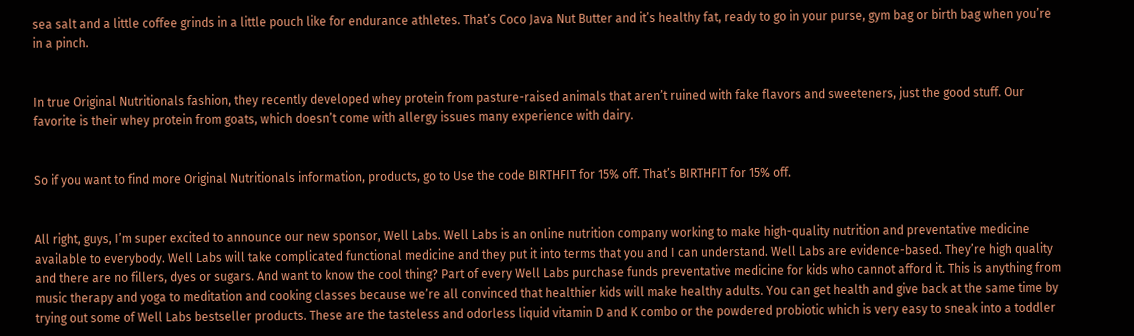sea salt and a little coffee grinds in a little pouch like for endurance athletes. That’s Coco Java Nut Butter and it’s healthy fat, ready to go in your purse, gym bag or birth bag when you’re in a pinch.


In true Original Nutritionals fashion, they recently developed whey protein from pasture-raised animals that aren’t ruined with fake flavors and sweeteners, just the good stuff. Our favorite is their whey protein from goats, which doesn’t come with allergy issues many experience with dairy.


So if you want to find more Original Nutritionals information, products, go to Use the code BIRTHFIT for 15% off. That’s BIRTHFIT for 15% off.


All right, guys, I’m super excited to announce our new sponsor, Well Labs. Well Labs is an online nutrition company working to make high-quality nutrition and preventative medicine available to everybody. Well Labs will take complicated functional medicine and they put it into terms that you and I can understand. Well Labs are evidence-based. They’re high quality and there are no fillers, dyes or sugars. And want to know the cool thing? Part of every Well Labs purchase funds preventative medicine for kids who cannot afford it. This is anything from music therapy and yoga to meditation and cooking classes because we’re all convinced that healthier kids will make healthy adults. You can get health and give back at the same time by trying out some of Well Labs bestseller products. These are the tasteless and odorless liquid vitamin D and K combo or the powdered probiotic which is very easy to sneak into a toddler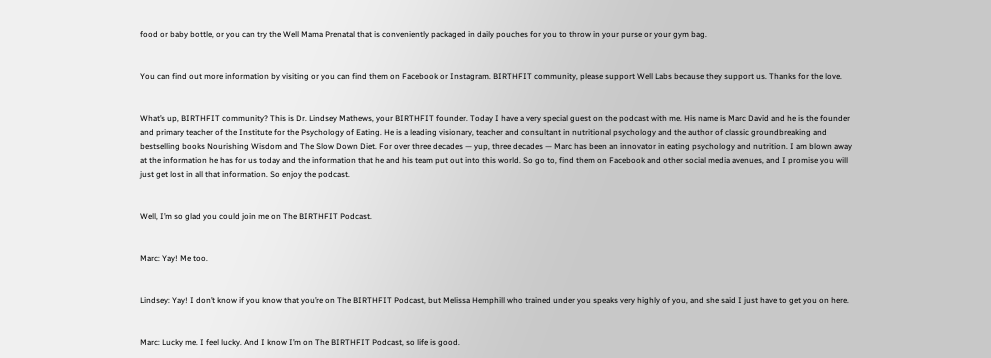food or baby bottle, or you can try the Well Mama Prenatal that is conveniently packaged in daily pouches for you to throw in your purse or your gym bag.


You can find out more information by visiting or you can find them on Facebook or Instagram. BIRTHFIT community, please support Well Labs because they support us. Thanks for the love.


What’s up, BIRTHFIT community? This is Dr. Lindsey Mathews, your BIRTHFIT founder. Today I have a very special guest on the podcast with me. His name is Marc David and he is the founder and primary teacher of the Institute for the Psychology of Eating. He is a leading visionary, teacher and consultant in nutritional psychology and the author of classic groundbreaking and bestselling books Nourishing Wisdom and The Slow Down Diet. For over three decades — yup, three decades — Marc has been an innovator in eating psychology and nutrition. I am blown away at the information he has for us today and the information that he and his team put out into this world. So go to, find them on Facebook and other social media avenues, and I promise you will just get lost in all that information. So enjoy the podcast.


Well, I’m so glad you could join me on The BIRTHFIT Podcast.


Marc: Yay! Me too.


Lindsey: Yay! I don’t know if you know that you’re on The BIRTHFIT Podcast, but Melissa Hemphill who trained under you speaks very highly of you, and she said I just have to get you on here.


Marc: Lucky me. I feel lucky. And I know I’m on The BIRTHFIT Podcast, so life is good.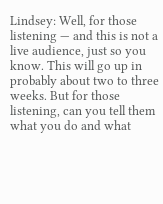Lindsey: Well, for those listening — and this is not a live audience, just so you know. This will go up in probably about two to three weeks. But for those listening, can you tell them what you do and what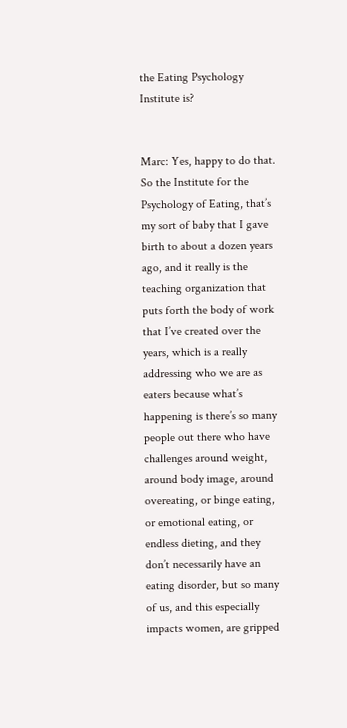the Eating Psychology Institute is?


Marc: Yes, happy to do that. So the Institute for the Psychology of Eating, that’s my sort of baby that I gave birth to about a dozen years ago, and it really is the teaching organization that puts forth the body of work that I’ve created over the years, which is a really addressing who we are as eaters because what’s happening is there’s so many people out there who have challenges around weight, around body image, around overeating, or binge eating, or emotional eating, or endless dieting, and they don’t necessarily have an eating disorder, but so many of us, and this especially impacts women, are gripped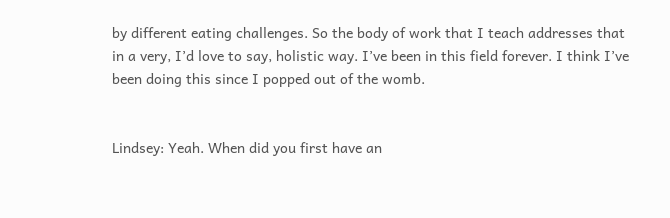by different eating challenges. So the body of work that I teach addresses that in a very, I’d love to say, holistic way. I’ve been in this field forever. I think I’ve been doing this since I popped out of the womb.


Lindsey: Yeah. When did you first have an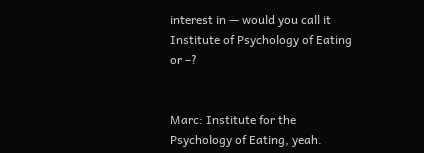interest in — would you call it Institute of Psychology of Eating or –?


Marc: Institute for the Psychology of Eating, yeah.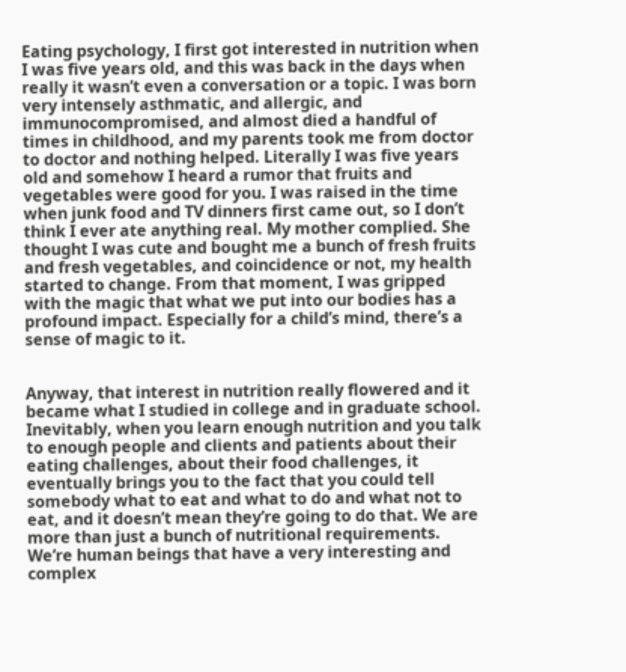Eating psychology, I first got interested in nutrition when I was five years old, and this was back in the days when really it wasn’t even a conversation or a topic. I was born very intensely asthmatic, and allergic, and immunocompromised, and almost died a handful of times in childhood, and my parents took me from doctor to doctor and nothing helped. Literally I was five years old and somehow I heard a rumor that fruits and vegetables were good for you. I was raised in the time when junk food and TV dinners first came out, so I don’t think I ever ate anything real. My mother complied. She thought I was cute and bought me a bunch of fresh fruits and fresh vegetables, and coincidence or not, my health started to change. From that moment, I was gripped with the magic that what we put into our bodies has a profound impact. Especially for a child’s mind, there’s a sense of magic to it.


Anyway, that interest in nutrition really flowered and it became what I studied in college and in graduate school. Inevitably, when you learn enough nutrition and you talk to enough people and clients and patients about their eating challenges, about their food challenges, it eventually brings you to the fact that you could tell somebody what to eat and what to do and what not to eat, and it doesn’t mean they’re going to do that. We are more than just a bunch of nutritional requirements. We’re human beings that have a very interesting and complex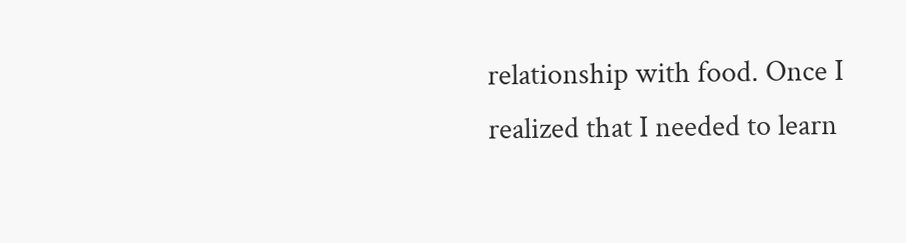relationship with food. Once I realized that I needed to learn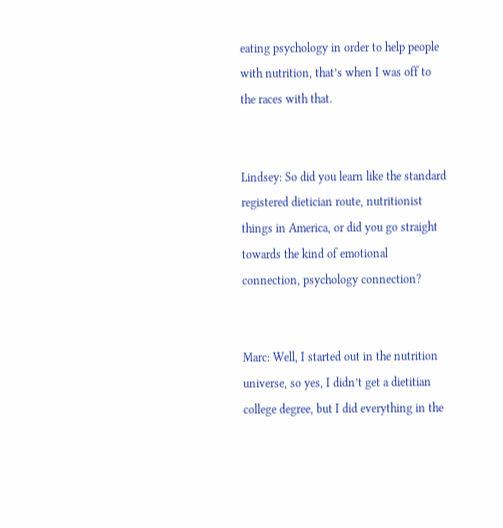eating psychology in order to help people with nutrition, that’s when I was off to the races with that.


Lindsey: So did you learn like the standard registered dietician route, nutritionist things in America, or did you go straight towards the kind of emotional connection, psychology connection?


Marc: Well, I started out in the nutrition universe, so yes, I didn’t get a dietitian college degree, but I did everything in the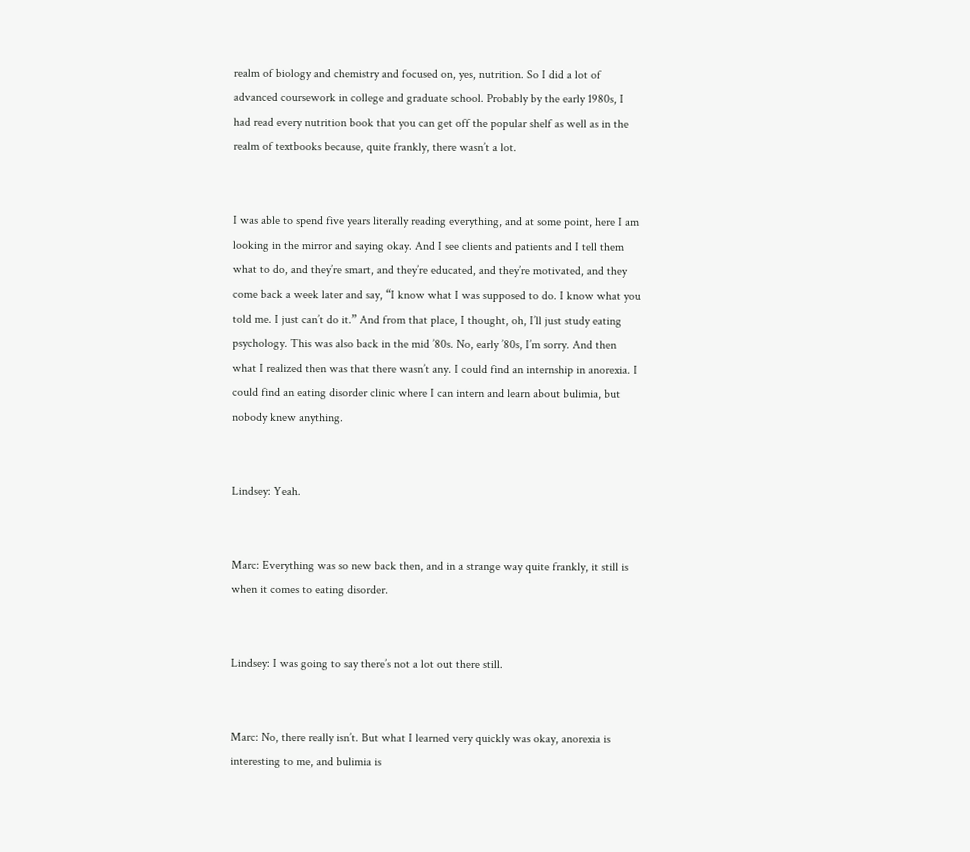realm of biology and chemistry and focused on, yes, nutrition. So I did a lot of advanced coursework in college and graduate school. Probably by the early 1980s, I had read every nutrition book that you can get off the popular shelf as well as in the realm of textbooks because, quite frankly, there wasn’t a lot.


I was able to spend five years literally reading everything, and at some point, here I am looking in the mirror and saying okay. And I see clients and patients and I tell them what to do, and they’re smart, and they’re educated, and they’re motivated, and they come back a week later and say, “I know what I was supposed to do. I know what you told me. I just can’t do it.” And from that place, I thought, oh, I’ll just study eating psychology. This was also back in the mid ’80s. No, early ’80s, I’m sorry. And then what I realized then was that there wasn’t any. I could find an internship in anorexia. I could find an eating disorder clinic where I can intern and learn about bulimia, but nobody knew anything.


Lindsey: Yeah.


Marc: Everything was so new back then, and in a strange way quite frankly, it still is when it comes to eating disorder.


Lindsey: I was going to say there’s not a lot out there still.


Marc: No, there really isn’t. But what I learned very quickly was okay, anorexia is interesting to me, and bulimia is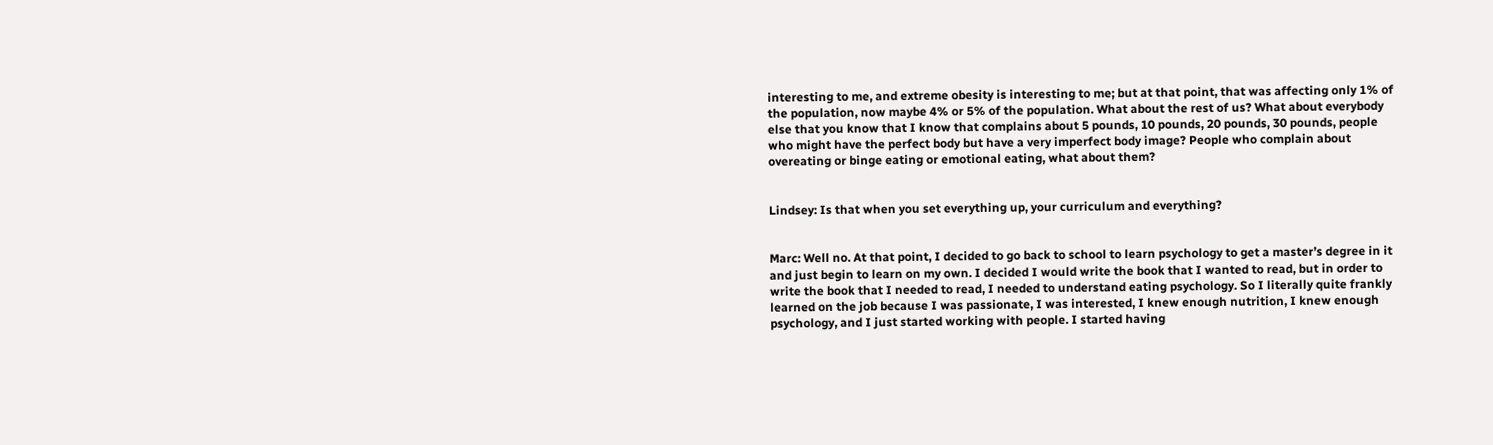interesting to me, and extreme obesity is interesting to me; but at that point, that was affecting only 1% of the population, now maybe 4% or 5% of the population. What about the rest of us? What about everybody else that you know that I know that complains about 5 pounds, 10 pounds, 20 pounds, 30 pounds, people who might have the perfect body but have a very imperfect body image? People who complain about overeating or binge eating or emotional eating, what about them?


Lindsey: Is that when you set everything up, your curriculum and everything?


Marc: Well no. At that point, I decided to go back to school to learn psychology to get a master’s degree in it and just begin to learn on my own. I decided I would write the book that I wanted to read, but in order to write the book that I needed to read, I needed to understand eating psychology. So I literally quite frankly learned on the job because I was passionate, I was interested, I knew enough nutrition, I knew enough psychology, and I just started working with people. I started having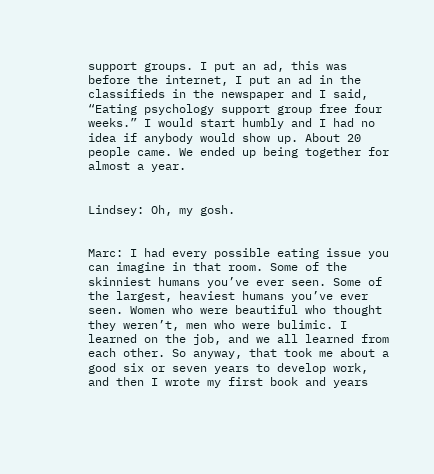support groups. I put an ad, this was before the internet, I put an ad in the classifieds in the newspaper and I said, “Eating psychology support group free four weeks.” I would start humbly and I had no idea if anybody would show up. About 20 people came. We ended up being together for almost a year.


Lindsey: Oh, my gosh.


Marc: I had every possible eating issue you can imagine in that room. Some of the skinniest humans you’ve ever seen. Some of the largest, heaviest humans you’ve ever seen. Women who were beautiful who thought they weren’t, men who were bulimic. I learned on the job, and we all learned from each other. So anyway, that took me about a good six or seven years to develop work, and then I wrote my first book and years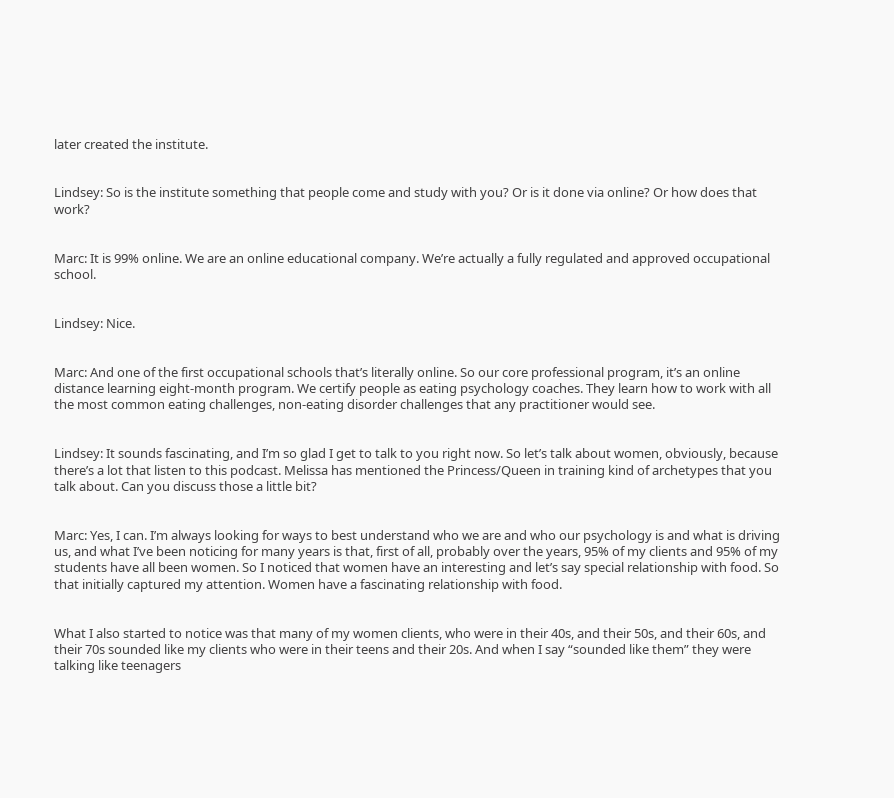later created the institute.


Lindsey: So is the institute something that people come and study with you? Or is it done via online? Or how does that work?


Marc: It is 99% online. We are an online educational company. We’re actually a fully regulated and approved occupational school.


Lindsey: Nice.


Marc: And one of the first occupational schools that’s literally online. So our core professional program, it’s an online distance learning eight-month program. We certify people as eating psychology coaches. They learn how to work with all the most common eating challenges, non-eating disorder challenges that any practitioner would see.


Lindsey: It sounds fascinating, and I’m so glad I get to talk to you right now. So let’s talk about women, obviously, because there’s a lot that listen to this podcast. Melissa has mentioned the Princess/Queen in training kind of archetypes that you talk about. Can you discuss those a little bit?


Marc: Yes, I can. I’m always looking for ways to best understand who we are and who our psychology is and what is driving us, and what I’ve been noticing for many years is that, first of all, probably over the years, 95% of my clients and 95% of my students have all been women. So I noticed that women have an interesting and let’s say special relationship with food. So that initially captured my attention. Women have a fascinating relationship with food.


What I also started to notice was that many of my women clients, who were in their 40s, and their 50s, and their 60s, and their 70s sounded like my clients who were in their teens and their 20s. And when I say “sounded like them” they were talking like teenagers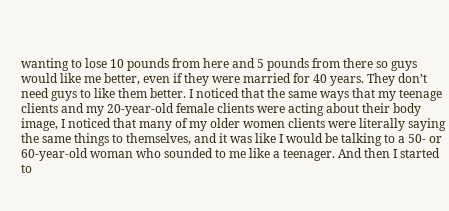wanting to lose 10 pounds from here and 5 pounds from there so guys would like me better, even if they were married for 40 years. They don’t need guys to like them better. I noticed that the same ways that my teenage clients and my 20-year-old female clients were acting about their body image, I noticed that many of my older women clients were literally saying the same things to themselves, and it was like I would be talking to a 50- or 60-year-old woman who sounded to me like a teenager. And then I started to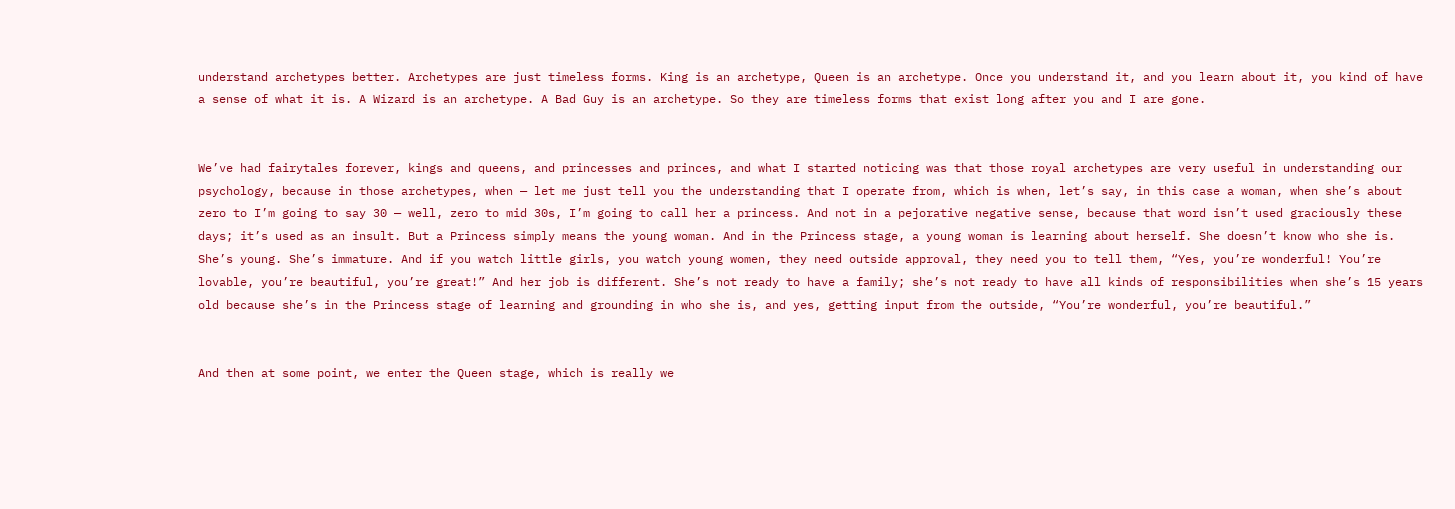understand archetypes better. Archetypes are just timeless forms. King is an archetype, Queen is an archetype. Once you understand it, and you learn about it, you kind of have a sense of what it is. A Wizard is an archetype. A Bad Guy is an archetype. So they are timeless forms that exist long after you and I are gone.


We’ve had fairytales forever, kings and queens, and princesses and princes, and what I started noticing was that those royal archetypes are very useful in understanding our psychology, because in those archetypes, when — let me just tell you the understanding that I operate from, which is when, let’s say, in this case a woman, when she’s about zero to I’m going to say 30 — well, zero to mid 30s, I’m going to call her a princess. And not in a pejorative negative sense, because that word isn’t used graciously these days; it’s used as an insult. But a Princess simply means the young woman. And in the Princess stage, a young woman is learning about herself. She doesn’t know who she is. She’s young. She’s immature. And if you watch little girls, you watch young women, they need outside approval, they need you to tell them, “Yes, you’re wonderful! You’re lovable, you’re beautiful, you’re great!” And her job is different. She’s not ready to have a family; she’s not ready to have all kinds of responsibilities when she’s 15 years old because she’s in the Princess stage of learning and grounding in who she is, and yes, getting input from the outside, “You’re wonderful, you’re beautiful.”


And then at some point, we enter the Queen stage, which is really we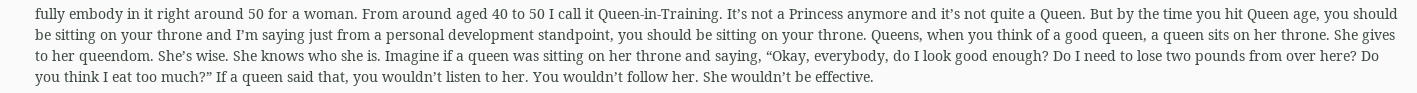fully embody in it right around 50 for a woman. From around aged 40 to 50 I call it Queen-in-Training. It’s not a Princess anymore and it’s not quite a Queen. But by the time you hit Queen age, you should be sitting on your throne and I’m saying just from a personal development standpoint, you should be sitting on your throne. Queens, when you think of a good queen, a queen sits on her throne. She gives to her queendom. She’s wise. She knows who she is. Imagine if a queen was sitting on her throne and saying, “Okay, everybody, do I look good enough? Do I need to lose two pounds from over here? Do you think I eat too much?” If a queen said that, you wouldn’t listen to her. You wouldn’t follow her. She wouldn’t be effective.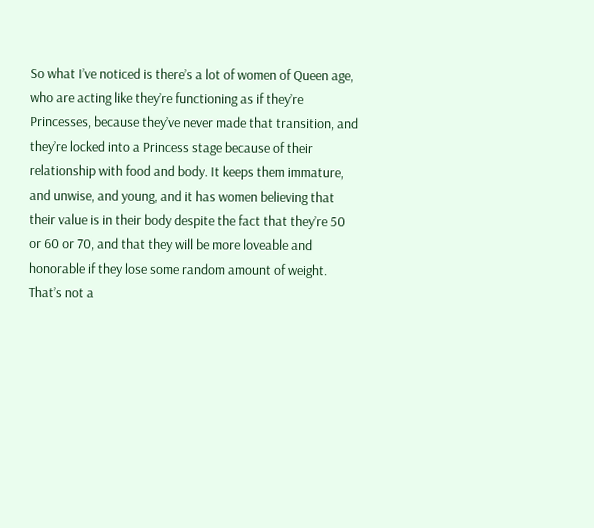So what I’ve noticed is there’s a lot of women of Queen age, who are acting like they’re functioning as if they’re Princesses, because they’ve never made that transition, and they’re locked into a Princess stage because of their relationship with food and body. It keeps them immature, and unwise, and young, and it has women believing that their value is in their body despite the fact that they’re 50 or 60 or 70, and that they will be more loveable and honorable if they lose some random amount of weight. That’s not a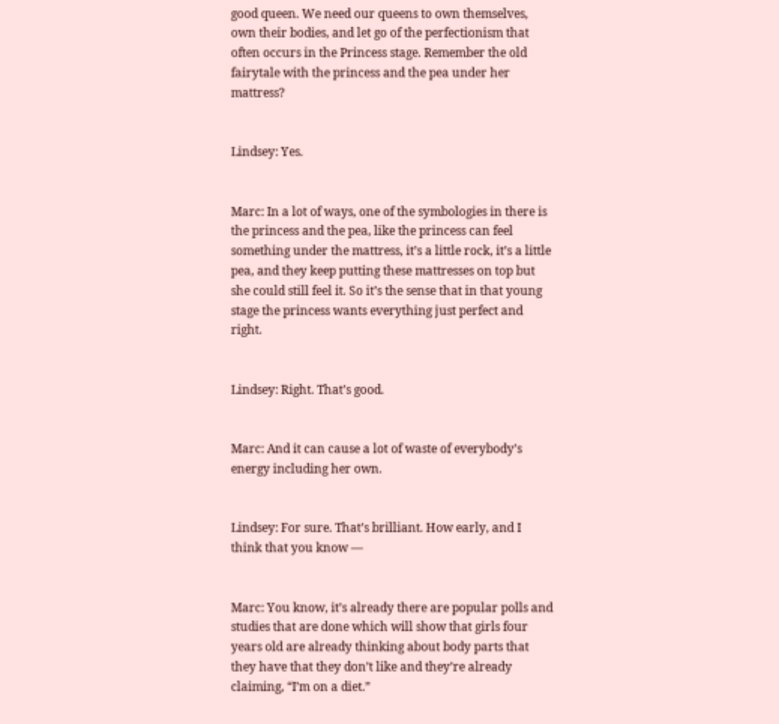good queen. We need our queens to own themselves, own their bodies, and let go of the perfectionism that often occurs in the Princess stage. Remember the old fairytale with the princess and the pea under her mattress?


Lindsey: Yes.


Marc: In a lot of ways, one of the symbologies in there is the princess and the pea, like the princess can feel something under the mattress, it’s a little rock, it’s a little pea, and they keep putting these mattresses on top but she could still feel it. So it’s the sense that in that young stage the princess wants everything just perfect and right.


Lindsey: Right. That’s good.


Marc: And it can cause a lot of waste of everybody’s energy including her own.


Lindsey: For sure. That’s brilliant. How early, and I think that you know —


Marc: You know, it’s already there are popular polls and studies that are done which will show that girls four years old are already thinking about body parts that they have that they don’t like and they’re already claiming, “I’m on a diet.”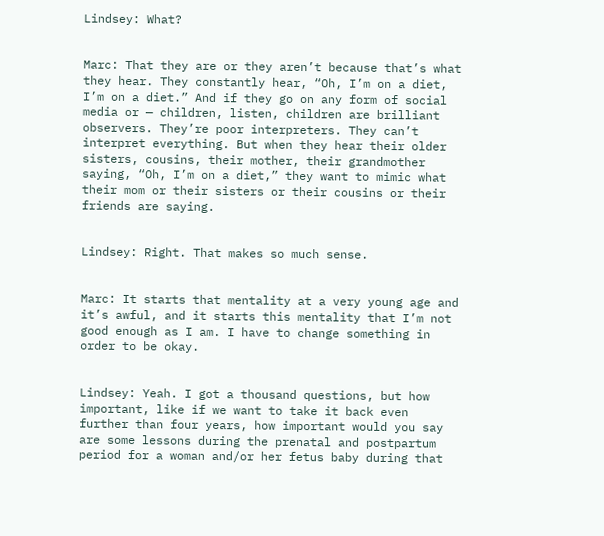Lindsey: What?


Marc: That they are or they aren’t because that’s what they hear. They constantly hear, “Oh, I’m on a diet, I’m on a diet.” And if they go on any form of social media or — children, listen, children are brilliant observers. They’re poor interpreters. They can’t interpret everything. But when they hear their older sisters, cousins, their mother, their grandmother saying, “Oh, I’m on a diet,” they want to mimic what their mom or their sisters or their cousins or their friends are saying.


Lindsey: Right. That makes so much sense.


Marc: It starts that mentality at a very young age and it’s awful, and it starts this mentality that I’m not good enough as I am. I have to change something in order to be okay.


Lindsey: Yeah. I got a thousand questions, but how important, like if we want to take it back even further than four years, how important would you say are some lessons during the prenatal and postpartum period for a woman and/or her fetus baby during that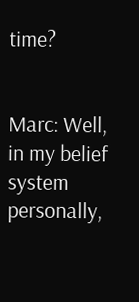time?


Marc: Well, in my belief system personally,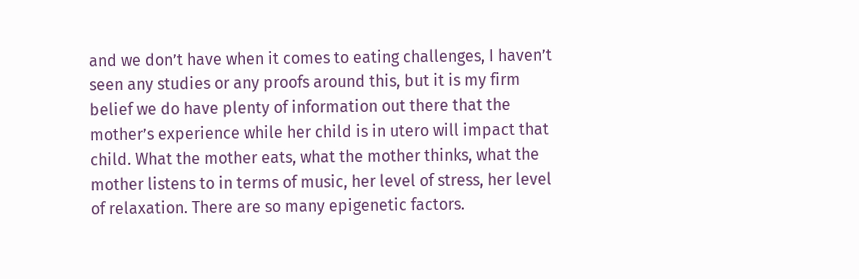and we don’t have when it comes to eating challenges, I haven’t seen any studies or any proofs around this, but it is my firm belief we do have plenty of information out there that the mother’s experience while her child is in utero will impact that child. What the mother eats, what the mother thinks, what the mother listens to in terms of music, her level of stress, her level of relaxation. There are so many epigenetic factors.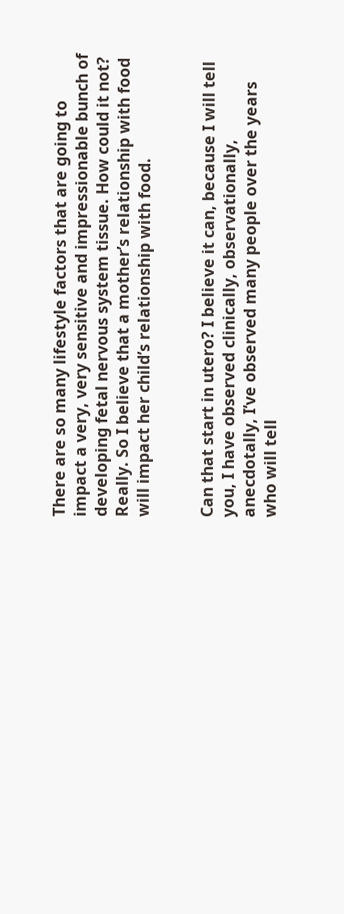There are so many lifestyle factors that are going to impact a very, very sensitive and impressionable bunch of developing fetal nervous system tissue. How could it not? Really. So I believe that a mother’s relationship with food will impact her child’s relationship with food.


Can that start in utero? I believe it can, because I will tell you, I have observed clinically, observationally, anecdotally, I’ve observed many people over the years who will tell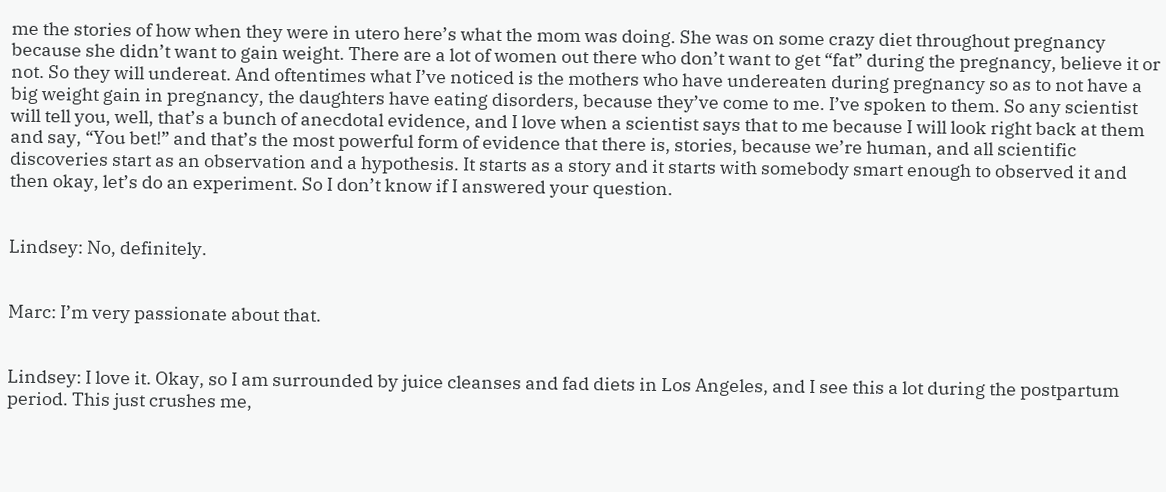me the stories of how when they were in utero here’s what the mom was doing. She was on some crazy diet throughout pregnancy because she didn’t want to gain weight. There are a lot of women out there who don’t want to get “fat” during the pregnancy, believe it or not. So they will undereat. And oftentimes what I’ve noticed is the mothers who have undereaten during pregnancy so as to not have a big weight gain in pregnancy, the daughters have eating disorders, because they’ve come to me. I’ve spoken to them. So any scientist will tell you, well, that’s a bunch of anecdotal evidence, and I love when a scientist says that to me because I will look right back at them and say, “You bet!” and that’s the most powerful form of evidence that there is, stories, because we’re human, and all scientific discoveries start as an observation and a hypothesis. It starts as a story and it starts with somebody smart enough to observed it and then okay, let’s do an experiment. So I don’t know if I answered your question.


Lindsey: No, definitely.


Marc: I’m very passionate about that.


Lindsey: I love it. Okay, so I am surrounded by juice cleanses and fad diets in Los Angeles, and I see this a lot during the postpartum period. This just crushes me,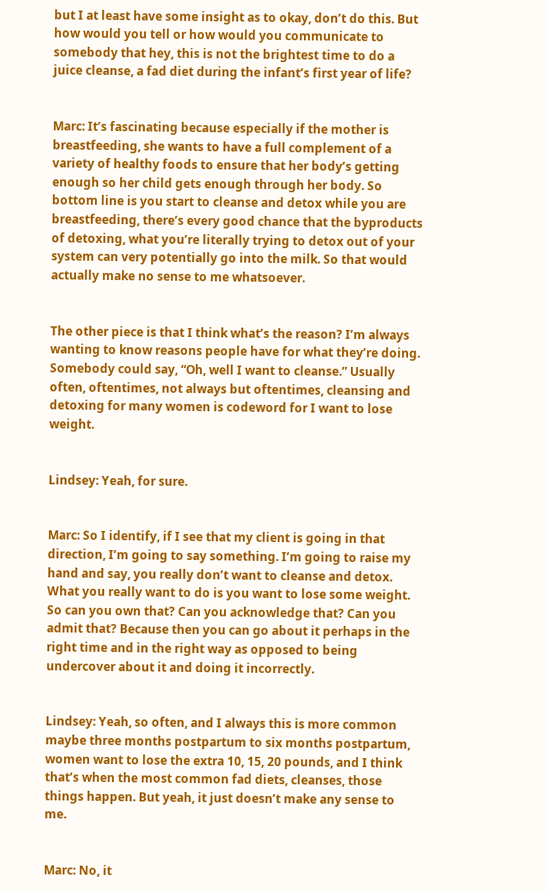but I at least have some insight as to okay, don’t do this. But how would you tell or how would you communicate to somebody that hey, this is not the brightest time to do a juice cleanse, a fad diet during the infant’s first year of life?


Marc: It’s fascinating because especially if the mother is breastfeeding, she wants to have a full complement of a variety of healthy foods to ensure that her body’s getting enough so her child gets enough through her body. So bottom line is you start to cleanse and detox while you are breastfeeding, there’s every good chance that the byproducts of detoxing, what you’re literally trying to detox out of your system can very potentially go into the milk. So that would actually make no sense to me whatsoever.


The other piece is that I think what’s the reason? I’m always wanting to know reasons people have for what they’re doing. Somebody could say, “Oh, well I want to cleanse.” Usually often, oftentimes, not always but oftentimes, cleansing and detoxing for many women is codeword for I want to lose weight.


Lindsey: Yeah, for sure.


Marc: So I identify, if I see that my client is going in that direction, I’m going to say something. I’m going to raise my hand and say, you really don’t want to cleanse and detox. What you really want to do is you want to lose some weight. So can you own that? Can you acknowledge that? Can you admit that? Because then you can go about it perhaps in the right time and in the right way as opposed to being undercover about it and doing it incorrectly.


Lindsey: Yeah, so often, and I always this is more common maybe three months postpartum to six months postpartum, women want to lose the extra 10, 15, 20 pounds, and I think that’s when the most common fad diets, cleanses, those things happen. But yeah, it just doesn’t make any sense to me.


Marc: No, it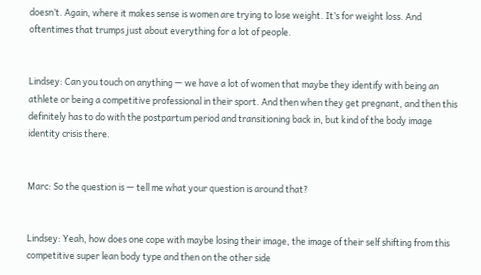doesn’t. Again, where it makes sense is women are trying to lose weight. It’s for weight loss. And oftentimes that trumps just about everything for a lot of people.


Lindsey: Can you touch on anything — we have a lot of women that maybe they identify with being an athlete or being a competitive professional in their sport. And then when they get pregnant, and then this definitely has to do with the postpartum period and transitioning back in, but kind of the body image identity crisis there.


Marc: So the question is — tell me what your question is around that?


Lindsey: Yeah, how does one cope with maybe losing their image, the image of their self shifting from this competitive super lean body type and then on the other side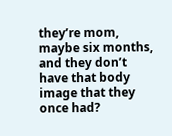they’re mom, maybe six months, and they don’t have that body image that they once had?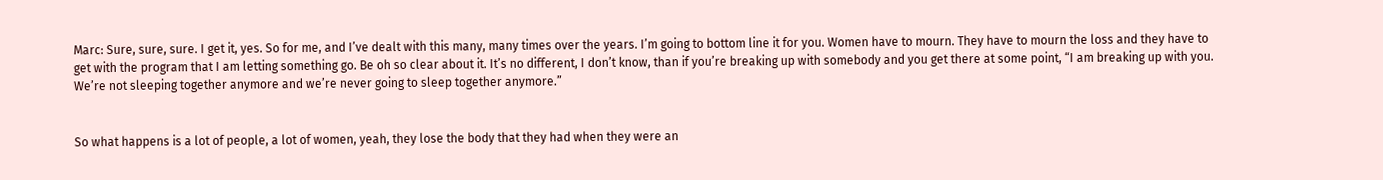Marc: Sure, sure, sure. I get it, yes. So for me, and I’ve dealt with this many, many times over the years. I’m going to bottom line it for you. Women have to mourn. They have to mourn the loss and they have to get with the program that I am letting something go. Be oh so clear about it. It’s no different, I don’t know, than if you’re breaking up with somebody and you get there at some point, “I am breaking up with you. We’re not sleeping together anymore and we’re never going to sleep together anymore.”


So what happens is a lot of people, a lot of women, yeah, they lose the body that they had when they were an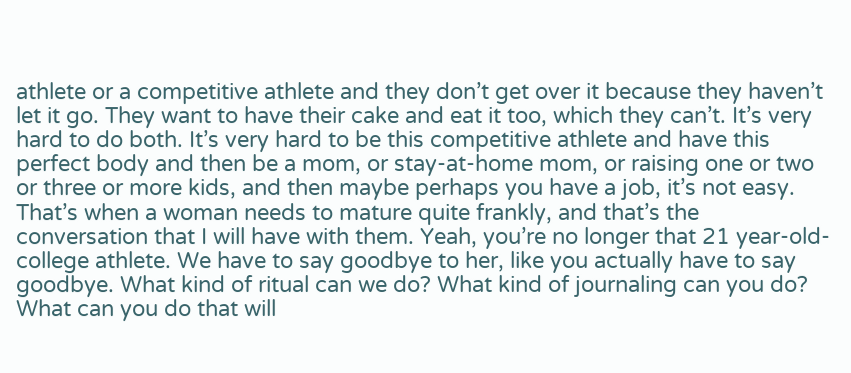athlete or a competitive athlete and they don’t get over it because they haven’t let it go. They want to have their cake and eat it too, which they can’t. It’s very hard to do both. It’s very hard to be this competitive athlete and have this perfect body and then be a mom, or stay-at-home mom, or raising one or two or three or more kids, and then maybe perhaps you have a job, it’s not easy. That’s when a woman needs to mature quite frankly, and that’s the conversation that I will have with them. Yeah, you’re no longer that 21 year-old-college athlete. We have to say goodbye to her, like you actually have to say goodbye. What kind of ritual can we do? What kind of journaling can you do? What can you do that will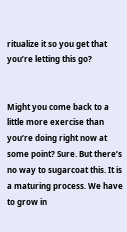ritualize it so you get that you’re letting this go?


Might you come back to a little more exercise than you’re doing right now at some point? Sure. But there’s no way to sugarcoat this. It is a maturing process. We have to grow in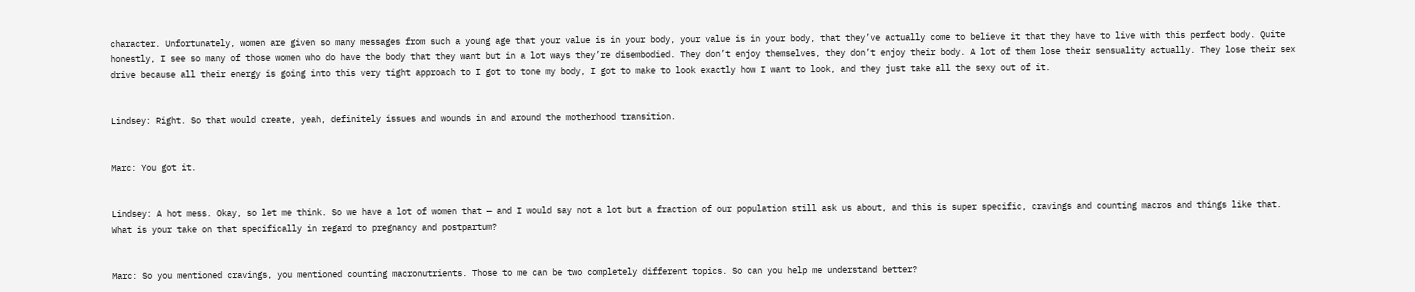character. Unfortunately, women are given so many messages from such a young age that your value is in your body, your value is in your body, that they’ve actually come to believe it that they have to live with this perfect body. Quite honestly, I see so many of those women who do have the body that they want but in a lot ways they’re disembodied. They don’t enjoy themselves, they don’t enjoy their body. A lot of them lose their sensuality actually. They lose their sex drive because all their energy is going into this very tight approach to I got to tone my body, I got to make to look exactly how I want to look, and they just take all the sexy out of it.


Lindsey: Right. So that would create, yeah, definitely issues and wounds in and around the motherhood transition.


Marc: You got it.


Lindsey: A hot mess. Okay, so let me think. So we have a lot of women that — and I would say not a lot but a fraction of our population still ask us about, and this is super specific, cravings and counting macros and things like that. What is your take on that specifically in regard to pregnancy and postpartum?


Marc: So you mentioned cravings, you mentioned counting macronutrients. Those to me can be two completely different topics. So can you help me understand better?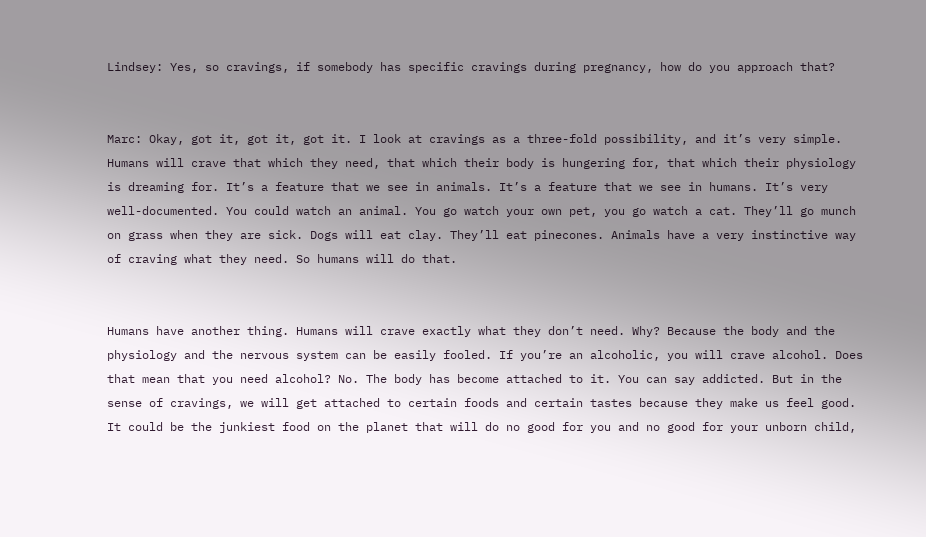Lindsey: Yes, so cravings, if somebody has specific cravings during pregnancy, how do you approach that?


Marc: Okay, got it, got it, got it. I look at cravings as a three-fold possibility, and it’s very simple. Humans will crave that which they need, that which their body is hungering for, that which their physiology is dreaming for. It’s a feature that we see in animals. It’s a feature that we see in humans. It’s very well-documented. You could watch an animal. You go watch your own pet, you go watch a cat. They’ll go munch on grass when they are sick. Dogs will eat clay. They’ll eat pinecones. Animals have a very instinctive way of craving what they need. So humans will do that.


Humans have another thing. Humans will crave exactly what they don’t need. Why? Because the body and the physiology and the nervous system can be easily fooled. If you’re an alcoholic, you will crave alcohol. Does that mean that you need alcohol? No. The body has become attached to it. You can say addicted. But in the sense of cravings, we will get attached to certain foods and certain tastes because they make us feel good. It could be the junkiest food on the planet that will do no good for you and no good for your unborn child,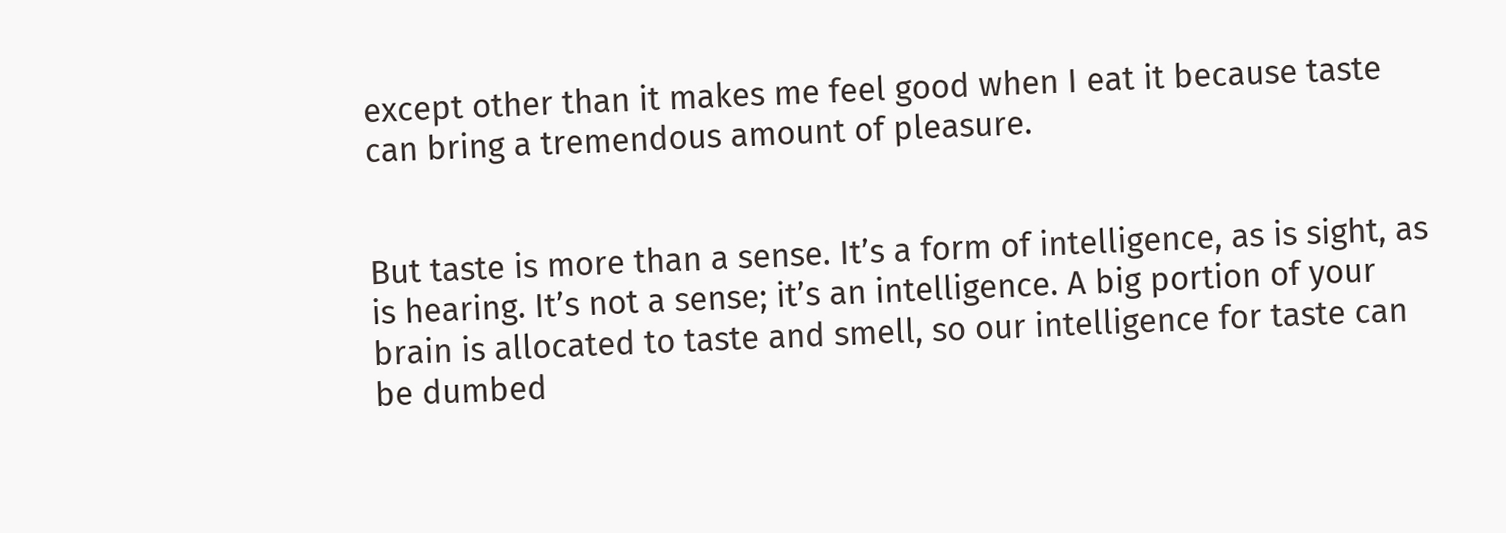except other than it makes me feel good when I eat it because taste can bring a tremendous amount of pleasure.


But taste is more than a sense. It’s a form of intelligence, as is sight, as is hearing. It’s not a sense; it’s an intelligence. A big portion of your brain is allocated to taste and smell, so our intelligence for taste can be dumbed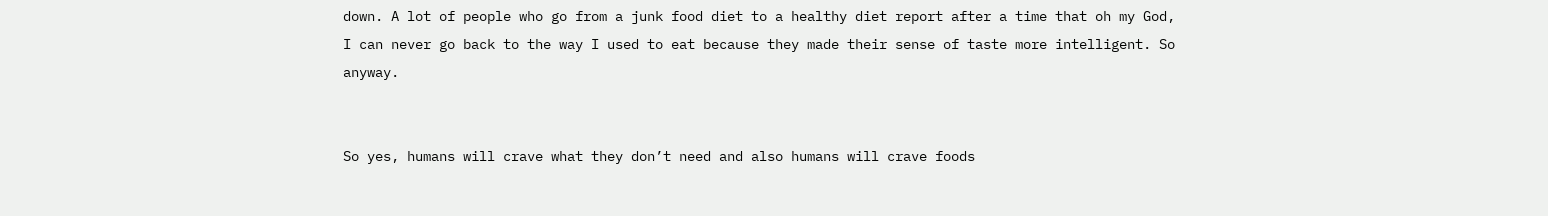down. A lot of people who go from a junk food diet to a healthy diet report after a time that oh my God, I can never go back to the way I used to eat because they made their sense of taste more intelligent. So anyway.


So yes, humans will crave what they don’t need and also humans will crave foods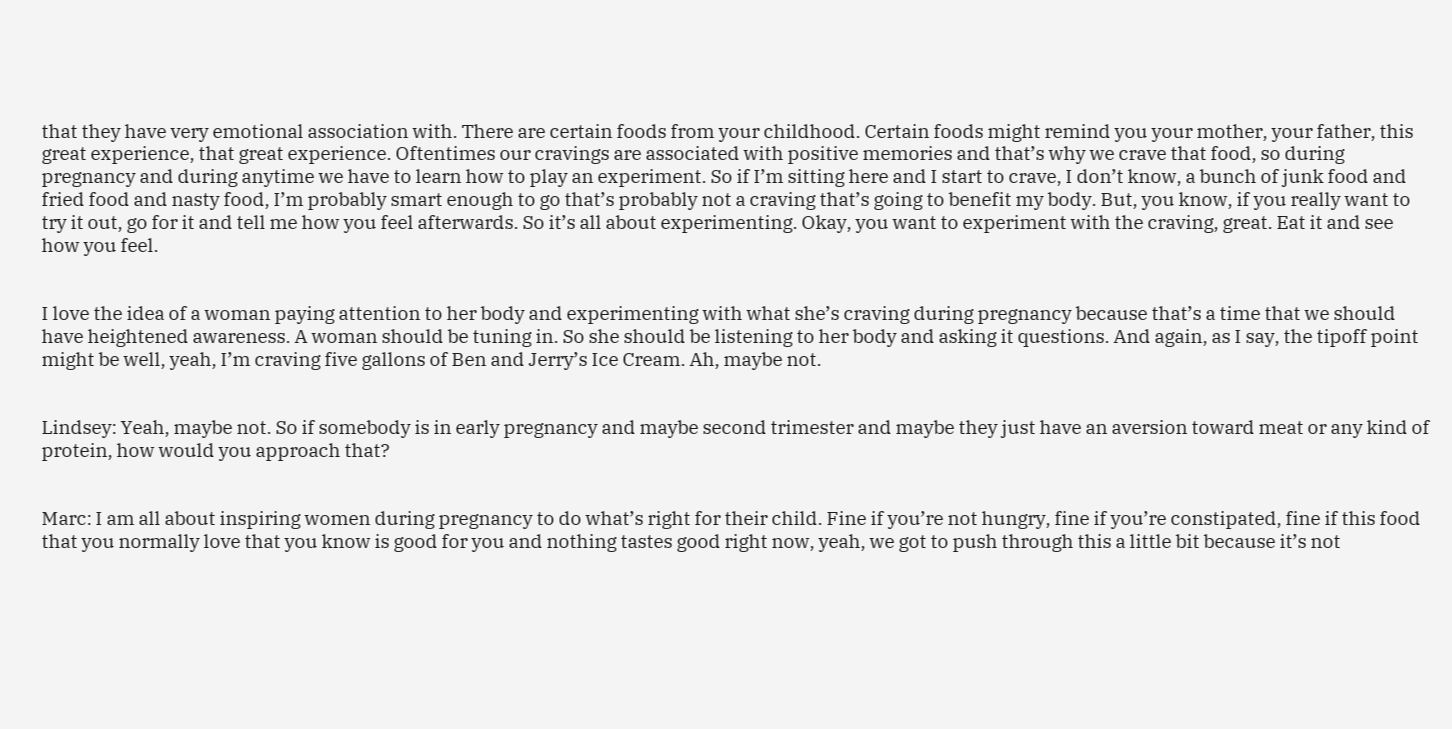that they have very emotional association with. There are certain foods from your childhood. Certain foods might remind you your mother, your father, this great experience, that great experience. Oftentimes our cravings are associated with positive memories and that’s why we crave that food, so during pregnancy and during anytime we have to learn how to play an experiment. So if I’m sitting here and I start to crave, I don’t know, a bunch of junk food and fried food and nasty food, I’m probably smart enough to go that’s probably not a craving that’s going to benefit my body. But, you know, if you really want to try it out, go for it and tell me how you feel afterwards. So it’s all about experimenting. Okay, you want to experiment with the craving, great. Eat it and see how you feel.


I love the idea of a woman paying attention to her body and experimenting with what she’s craving during pregnancy because that’s a time that we should have heightened awareness. A woman should be tuning in. So she should be listening to her body and asking it questions. And again, as I say, the tipoff point might be well, yeah, I’m craving five gallons of Ben and Jerry’s Ice Cream. Ah, maybe not.


Lindsey: Yeah, maybe not. So if somebody is in early pregnancy and maybe second trimester and maybe they just have an aversion toward meat or any kind of protein, how would you approach that?


Marc: I am all about inspiring women during pregnancy to do what’s right for their child. Fine if you’re not hungry, fine if you’re constipated, fine if this food that you normally love that you know is good for you and nothing tastes good right now, yeah, we got to push through this a little bit because it’s not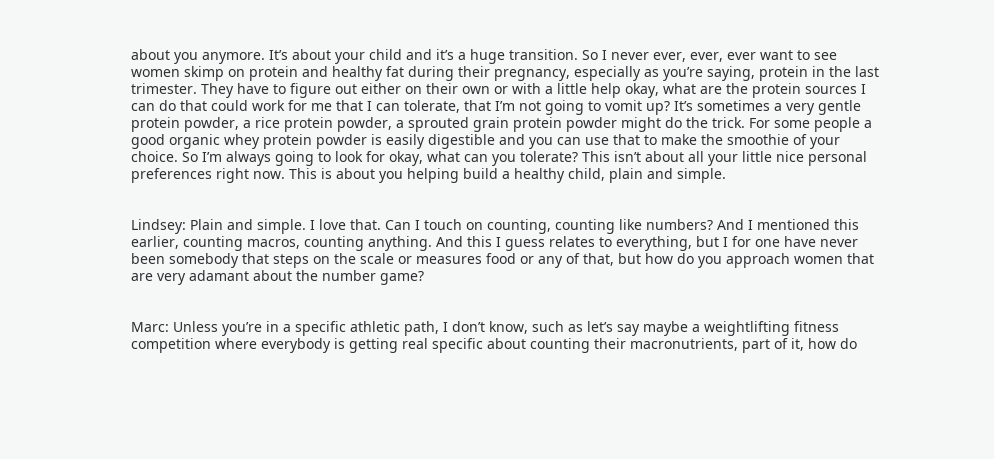about you anymore. It’s about your child and it’s a huge transition. So I never ever, ever, ever want to see women skimp on protein and healthy fat during their pregnancy, especially as you’re saying, protein in the last trimester. They have to figure out either on their own or with a little help okay, what are the protein sources I can do that could work for me that I can tolerate, that I’m not going to vomit up? It’s sometimes a very gentle protein powder, a rice protein powder, a sprouted grain protein powder might do the trick. For some people a good organic whey protein powder is easily digestible and you can use that to make the smoothie of your choice. So I’m always going to look for okay, what can you tolerate? This isn’t about all your little nice personal preferences right now. This is about you helping build a healthy child, plain and simple.


Lindsey: Plain and simple. I love that. Can I touch on counting, counting like numbers? And I mentioned this earlier, counting macros, counting anything. And this I guess relates to everything, but I for one have never been somebody that steps on the scale or measures food or any of that, but how do you approach women that are very adamant about the number game?


Marc: Unless you’re in a specific athletic path, I don’t know, such as let’s say maybe a weightlifting fitness competition where everybody is getting real specific about counting their macronutrients, part of it, how do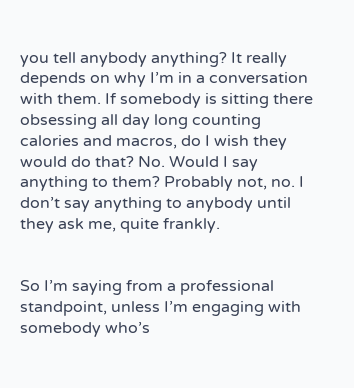you tell anybody anything? It really depends on why I’m in a conversation with them. If somebody is sitting there obsessing all day long counting calories and macros, do I wish they would do that? No. Would I say anything to them? Probably not, no. I don’t say anything to anybody until they ask me, quite frankly.


So I’m saying from a professional standpoint, unless I’m engaging with somebody who’s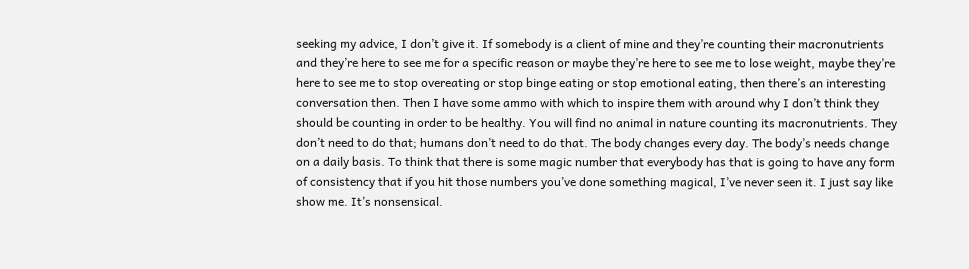seeking my advice, I don’t give it. If somebody is a client of mine and they’re counting their macronutrients and they’re here to see me for a specific reason or maybe they’re here to see me to lose weight, maybe they’re here to see me to stop overeating or stop binge eating or stop emotional eating, then there’s an interesting conversation then. Then I have some ammo with which to inspire them with around why I don’t think they should be counting in order to be healthy. You will find no animal in nature counting its macronutrients. They don’t need to do that; humans don’t need to do that. The body changes every day. The body’s needs change on a daily basis. To think that there is some magic number that everybody has that is going to have any form of consistency that if you hit those numbers you’ve done something magical, I’ve never seen it. I just say like show me. It’s nonsensical.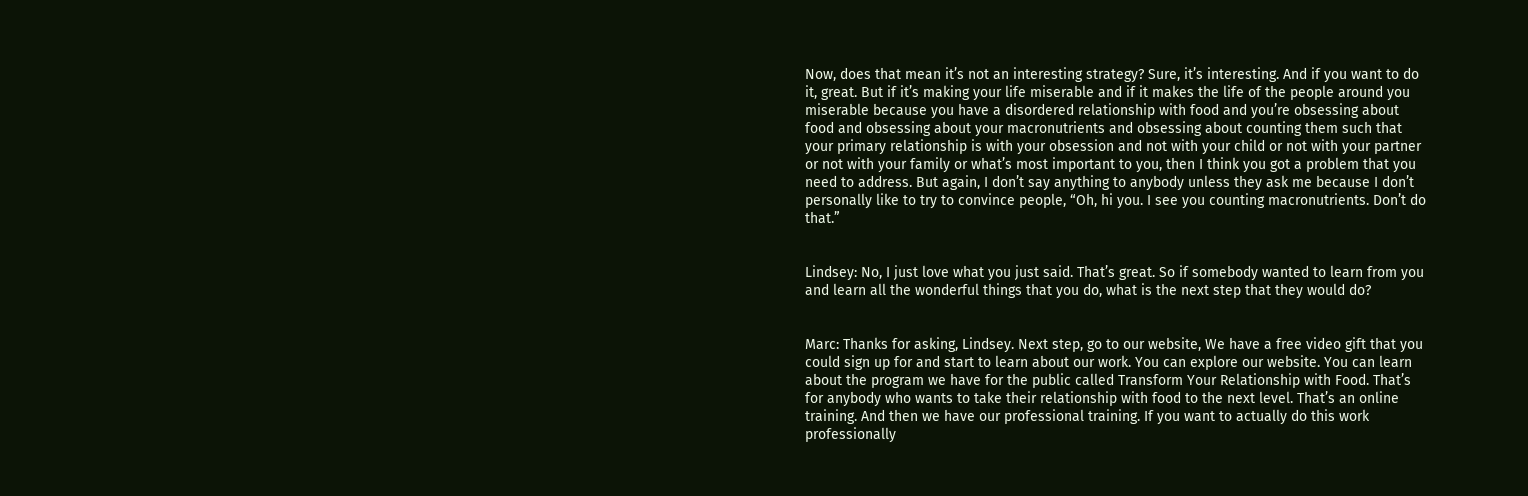Now, does that mean it’s not an interesting strategy? Sure, it’s interesting. And if you want to do it, great. But if it’s making your life miserable and if it makes the life of the people around you miserable because you have a disordered relationship with food and you’re obsessing about food and obsessing about your macronutrients and obsessing about counting them such that your primary relationship is with your obsession and not with your child or not with your partner or not with your family or what’s most important to you, then I think you got a problem that you need to address. But again, I don’t say anything to anybody unless they ask me because I don’t personally like to try to convince people, “Oh, hi you. I see you counting macronutrients. Don’t do that.”


Lindsey: No, I just love what you just said. That’s great. So if somebody wanted to learn from you and learn all the wonderful things that you do, what is the next step that they would do?


Marc: Thanks for asking, Lindsey. Next step, go to our website, We have a free video gift that you could sign up for and start to learn about our work. You can explore our website. You can learn about the program we have for the public called Transform Your Relationship with Food. That’s for anybody who wants to take their relationship with food to the next level. That’s an online training. And then we have our professional training. If you want to actually do this work professionally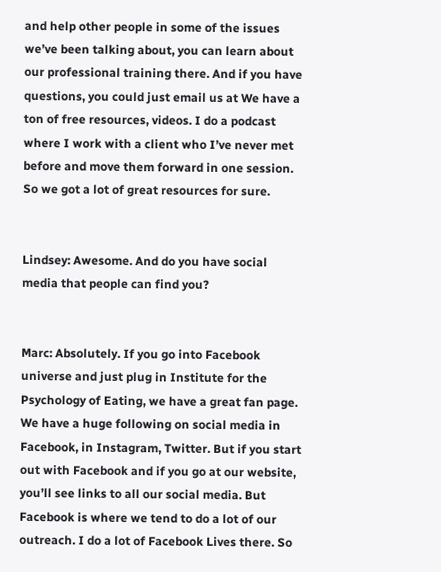and help other people in some of the issues we’ve been talking about, you can learn about our professional training there. And if you have questions, you could just email us at We have a ton of free resources, videos. I do a podcast where I work with a client who I’ve never met before and move them forward in one session. So we got a lot of great resources for sure.


Lindsey: Awesome. And do you have social media that people can find you?


Marc: Absolutely. If you go into Facebook universe and just plug in Institute for the Psychology of Eating, we have a great fan page. We have a huge following on social media in Facebook, in Instagram, Twitter. But if you start out with Facebook and if you go at our website, you’ll see links to all our social media. But Facebook is where we tend to do a lot of our outreach. I do a lot of Facebook Lives there. So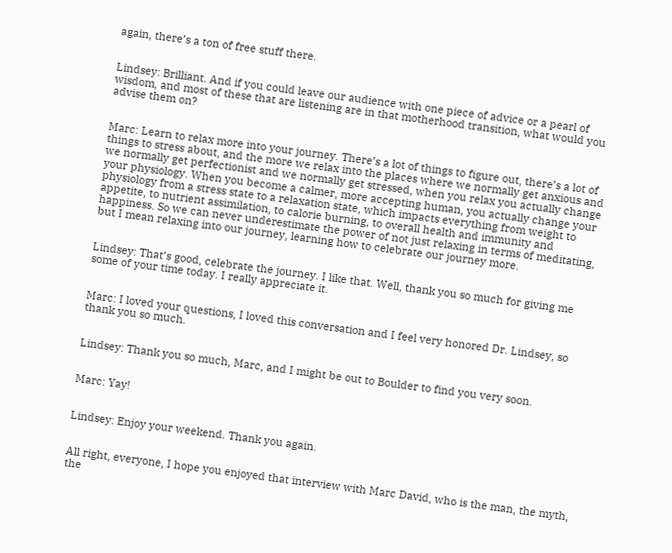again, there’s a ton of free stuff there.


Lindsey: Brilliant. And if you could leave our audience with one piece of advice or a pearl of wisdom, and most of these that are listening are in that motherhood transition, what would you advise them on?


Marc: Learn to relax more into your journey. There’s a lot of things to figure out, there’s a lot of things to stress about, and the more we relax into the places where we normally get anxious and we normally get perfectionist and we normally get stressed, when you relax you actually change your physiology. When you become a calmer, more accepting human, you actually change your physiology from a stress state to a relaxation state, which impacts everything from weight to appetite, to nutrient assimilation, to calorie burning, to overall health and immunity and happiness. So we can never underestimate the power of not just relaxing in terms of meditating, but I mean relaxing into our journey, learning how to celebrate our journey more.


Lindsey: That’s good, celebrate the journey. I like that. Well, thank you so much for giving me some of your time today. I really appreciate it.


Marc: I loved your questions, I loved this conversation and I feel very honored Dr. Lindsey, so thank you so much.


Lindsey: Thank you so much, Marc, and I might be out to Boulder to find you very soon.


Marc: Yay!


Lindsey: Enjoy your weekend. Thank you again.


All right, everyone, I hope you enjoyed that interview with Marc David, who is the man, the myth, the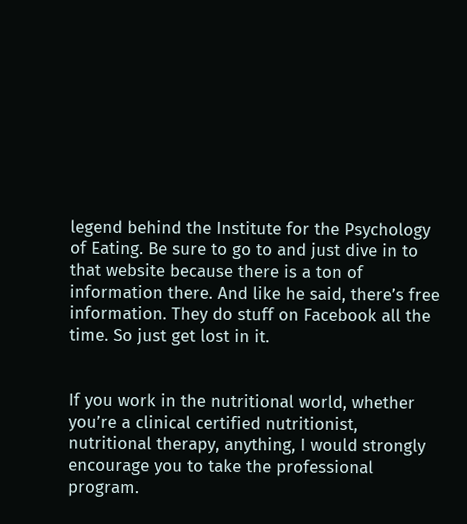legend behind the Institute for the Psychology of Eating. Be sure to go to and just dive in to that website because there is a ton of information there. And like he said, there’s free information. They do stuff on Facebook all the time. So just get lost in it.


If you work in the nutritional world, whether you’re a clinical certified nutritionist, nutritional therapy, anything, I would strongly encourage you to take the professional program.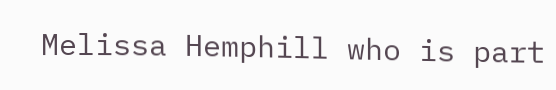Melissa Hemphill who is part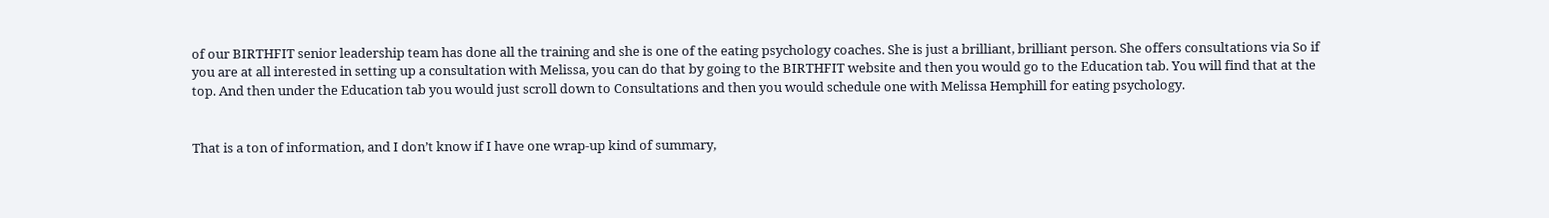of our BIRTHFIT senior leadership team has done all the training and she is one of the eating psychology coaches. She is just a brilliant, brilliant person. She offers consultations via So if you are at all interested in setting up a consultation with Melissa, you can do that by going to the BIRTHFIT website and then you would go to the Education tab. You will find that at the top. And then under the Education tab you would just scroll down to Consultations and then you would schedule one with Melissa Hemphill for eating psychology.


That is a ton of information, and I don’t know if I have one wrap-up kind of summary,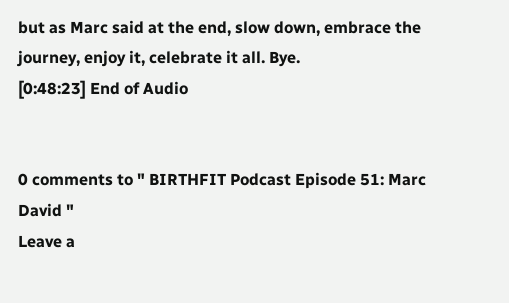but as Marc said at the end, slow down, embrace the journey, enjoy it, celebrate it all. Bye.
[0:48:23] End of Audio


0 comments to " BIRTHFIT Podcast Episode 51: Marc David "
Leave a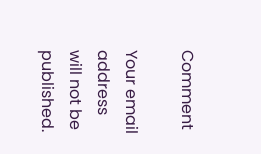Comment

Your email address will not be published.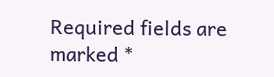Required fields are marked *